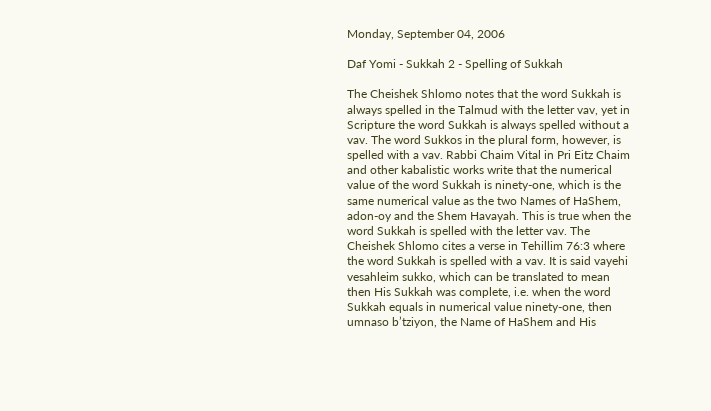Monday, September 04, 2006

Daf Yomi - Sukkah 2 - Spelling of Sukkah

The Cheishek Shlomo notes that the word Sukkah is always spelled in the Talmud with the letter vav, yet in Scripture the word Sukkah is always spelled without a vav. The word Sukkos in the plural form, however, is spelled with a vav. Rabbi Chaim Vital in Pri Eitz Chaim and other kabalistic works write that the numerical value of the word Sukkah is ninety-one, which is the same numerical value as the two Names of HaShem, adon-oy and the Shem Havayah. This is true when the word Sukkah is spelled with the letter vav. The Cheishek Shlomo cites a verse in Tehillim 76:3 where the word Sukkah is spelled with a vav. It is said vayehi vesahleim sukko, which can be translated to mean then His Sukkah was complete, i.e. when the word Sukkah equals in numerical value ninety-one, then umnaso b’tziyon, the Name of HaShem and His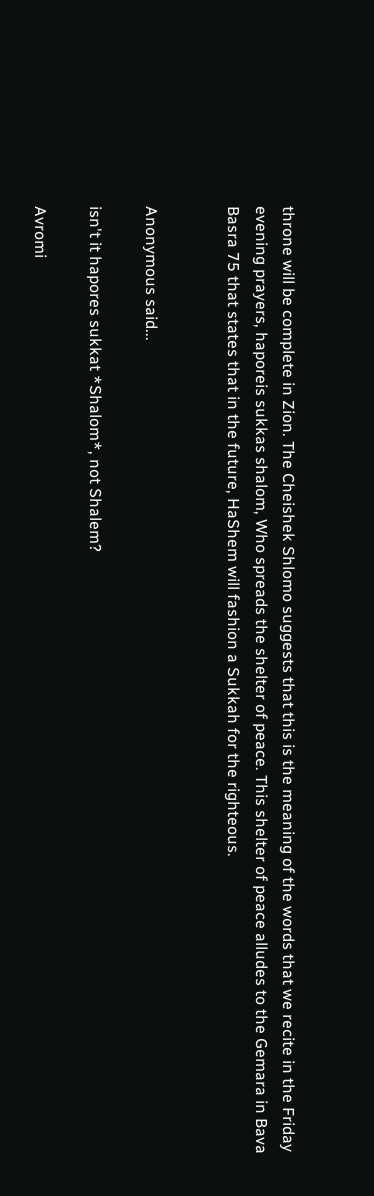throne will be complete in Zion. The Cheishek Shlomo suggests that this is the meaning of the words that we recite in the Friday evening prayers, haporeis sukkas shalom, Who spreads the shelter of peace. This shelter of peace alludes to the Gemara in Bava Basra 75 that states that in the future, HaShem will fashion a Sukkah for the righteous.


Anonymous said...

isn't it hapores sukkat *Shalom*, not Shalem?

Avromi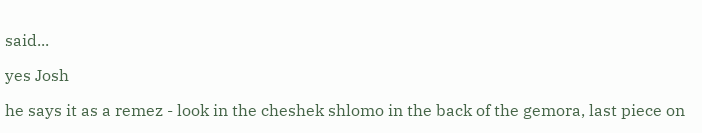said...

yes Josh

he says it as a remez - look in the cheshek shlomo in the back of the gemora, last piece on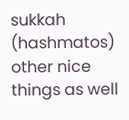sukkah (hashmatos) other nice things as well